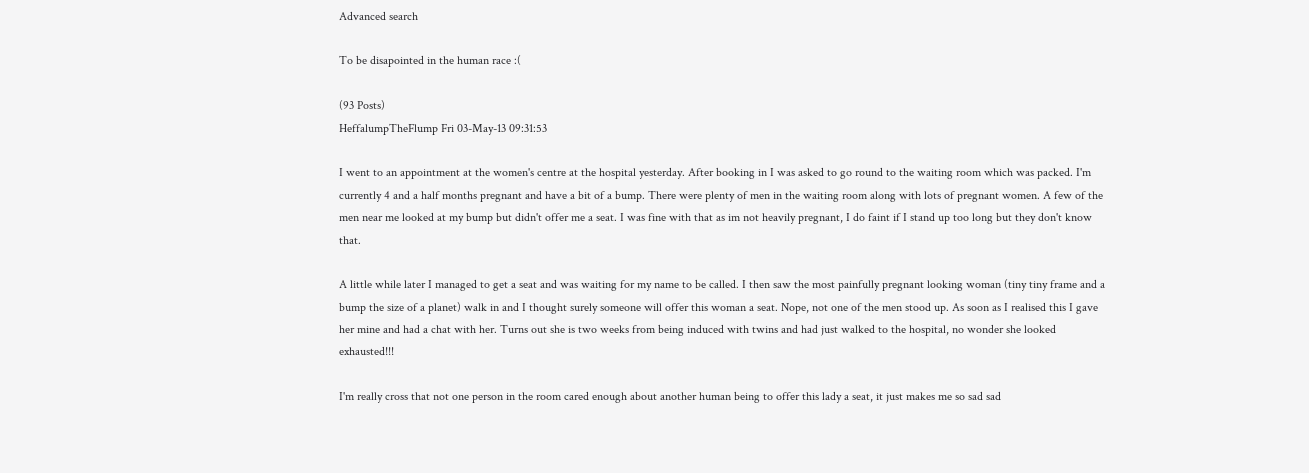Advanced search

To be disapointed in the human race :(

(93 Posts)
HeffalumpTheFlump Fri 03-May-13 09:31:53

I went to an appointment at the women's centre at the hospital yesterday. After booking in I was asked to go round to the waiting room which was packed. I'm currently 4 and a half months pregnant and have a bit of a bump. There were plenty of men in the waiting room along with lots of pregnant women. A few of the men near me looked at my bump but didn't offer me a seat. I was fine with that as im not heavily pregnant, I do faint if I stand up too long but they don't know that.

A little while later I managed to get a seat and was waiting for my name to be called. I then saw the most painfully pregnant looking woman (tiny tiny frame and a bump the size of a planet) walk in and I thought surely someone will offer this woman a seat. Nope, not one of the men stood up. As soon as I realised this I gave her mine and had a chat with her. Turns out she is two weeks from being induced with twins and had just walked to the hospital, no wonder she looked exhausted!!!

I'm really cross that not one person in the room cared enough about another human being to offer this lady a seat, it just makes me so sad sad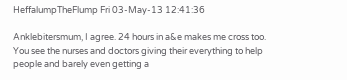HeffalumpTheFlump Fri 03-May-13 12:41:36

Anklebitersmum, I agree. 24 hours in a&e makes me cross too. You see the nurses and doctors giving their everything to help people and barely even getting a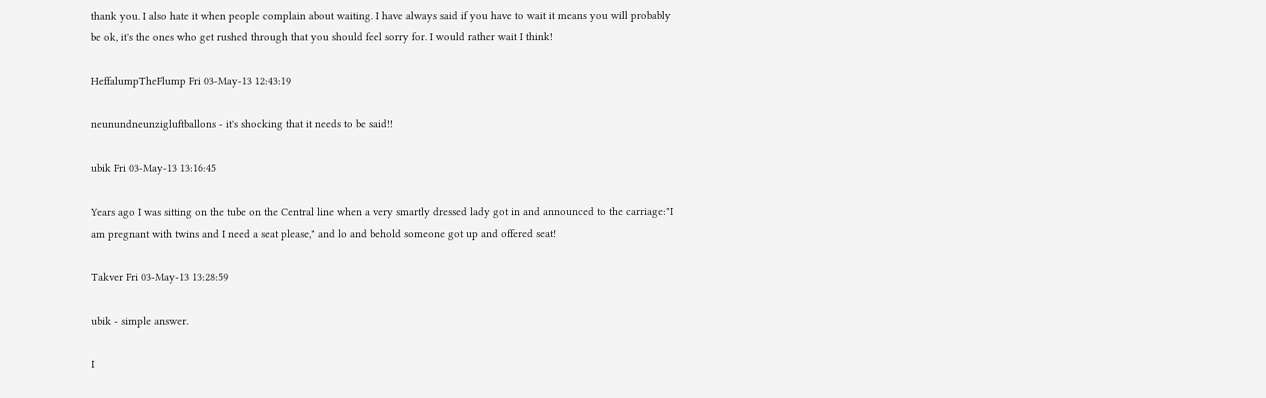thank you. I also hate it when people complain about waiting. I have always said if you have to wait it means you will probably be ok, it's the ones who get rushed through that you should feel sorry for. I would rather wait I think!

HeffalumpTheFlump Fri 03-May-13 12:43:19

neunundneunzigluftballons - it's shocking that it needs to be said!!

ubik Fri 03-May-13 13:16:45

Years ago I was sitting on the tube on the Central line when a very smartly dressed lady got in and announced to the carriage:"I am pregnant with twins and I need a seat please," and lo and behold someone got up and offered seat!

Takver Fri 03-May-13 13:28:59

ubik - simple answer.

I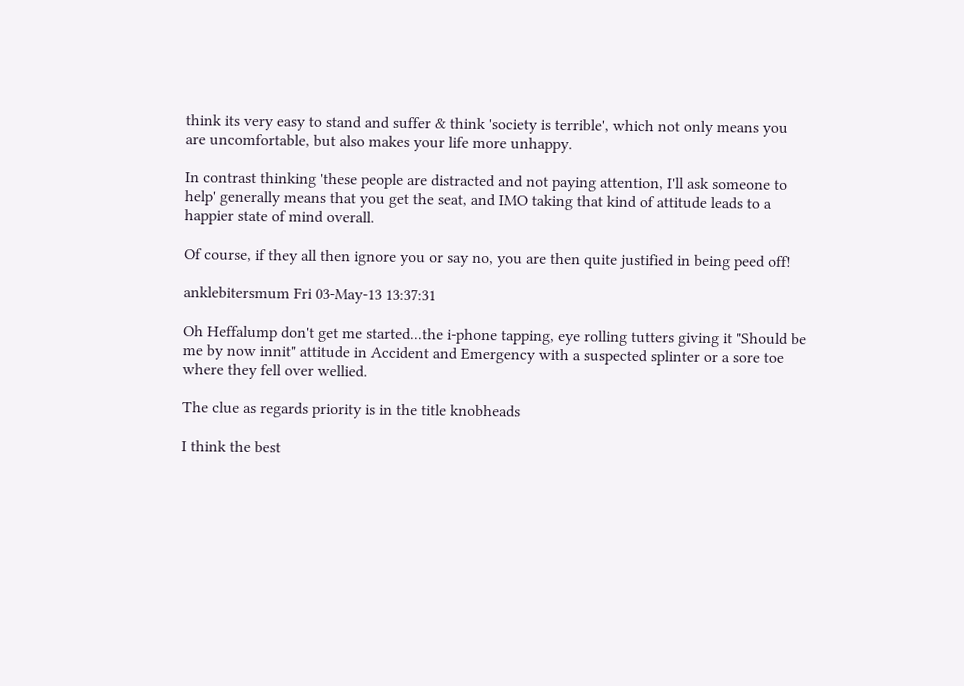think its very easy to stand and suffer & think 'society is terrible', which not only means you are uncomfortable, but also makes your life more unhappy.

In contrast thinking 'these people are distracted and not paying attention, I'll ask someone to help' generally means that you get the seat, and IMO taking that kind of attitude leads to a happier state of mind overall.

Of course, if they all then ignore you or say no, you are then quite justified in being peed off!

anklebitersmum Fri 03-May-13 13:37:31

Oh Heffalump don't get me started...the i-phone tapping, eye rolling tutters giving it "Should be me by now innit" attitude in Accident and Emergency with a suspected splinter or a sore toe where they fell over wellied.

The clue as regards priority is in the title knobheads

I think the best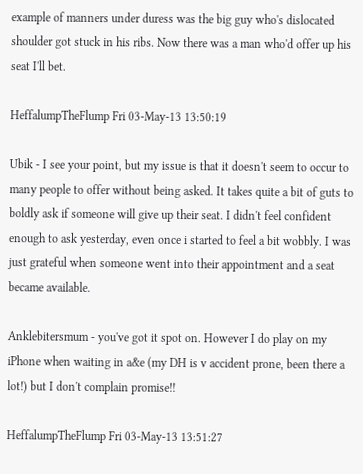example of manners under duress was the big guy who's dislocated shoulder got stuck in his ribs. Now there was a man who'd offer up his seat I'll bet.

HeffalumpTheFlump Fri 03-May-13 13:50:19

Ubik - I see your point, but my issue is that it doesn't seem to occur to many people to offer without being asked. It takes quite a bit of guts to boldly ask if someone will give up their seat. I didn't feel confident enough to ask yesterday, even once i started to feel a bit wobbly. I was just grateful when someone went into their appointment and a seat became available.

Anklebitersmum - you've got it spot on. However I do play on my iPhone when waiting in a&e (my DH is v accident prone, been there a lot!) but I don't complain promise!!

HeffalumpTheFlump Fri 03-May-13 13:51:27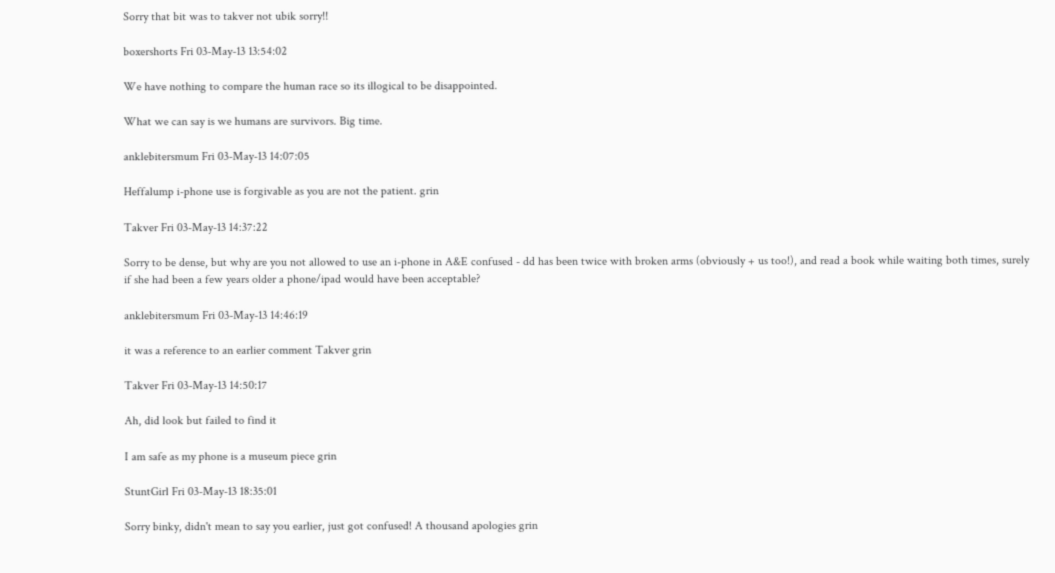Sorry that bit was to takver not ubik sorry!!

boxershorts Fri 03-May-13 13:54:02

We have nothing to compare the human race so its illogical to be disappointed.

What we can say is we humans are survivors. Big time.

anklebitersmum Fri 03-May-13 14:07:05

Heffalump i-phone use is forgivable as you are not the patient. grin

Takver Fri 03-May-13 14:37:22

Sorry to be dense, but why are you not allowed to use an i-phone in A&E confused - dd has been twice with broken arms (obviously + us too!), and read a book while waiting both times, surely if she had been a few years older a phone/ipad would have been acceptable?

anklebitersmum Fri 03-May-13 14:46:19

it was a reference to an earlier comment Takver grin

Takver Fri 03-May-13 14:50:17

Ah, did look but failed to find it

I am safe as my phone is a museum piece grin

StuntGirl Fri 03-May-13 18:35:01

Sorry binky, didn't mean to say you earlier, just got confused! A thousand apologies grin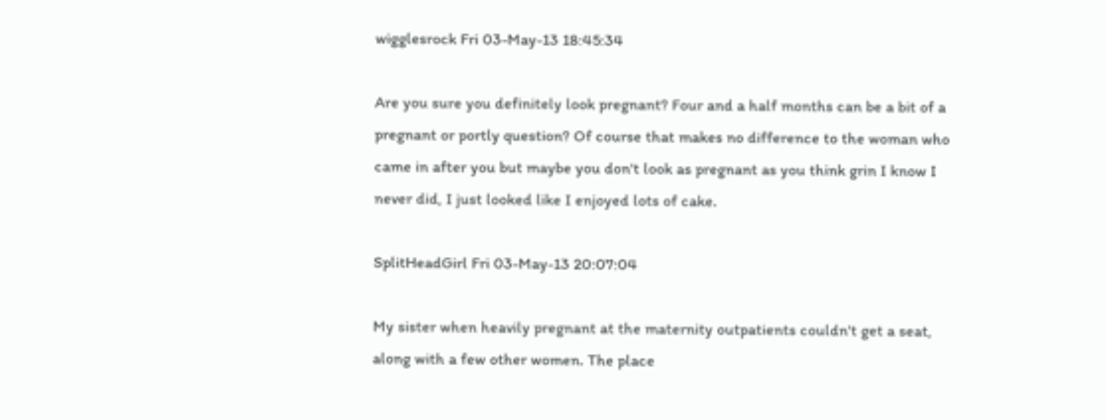wigglesrock Fri 03-May-13 18:45:34

Are you sure you definitely look pregnant? Four and a half months can be a bit of a pregnant or portly question? Of course that makes no difference to the woman who came in after you but maybe you don't look as pregnant as you think grin I know I never did, I just looked like I enjoyed lots of cake.

SplitHeadGirl Fri 03-May-13 20:07:04

My sister when heavily pregnant at the maternity outpatients couldn't get a seat, along with a few other women. The place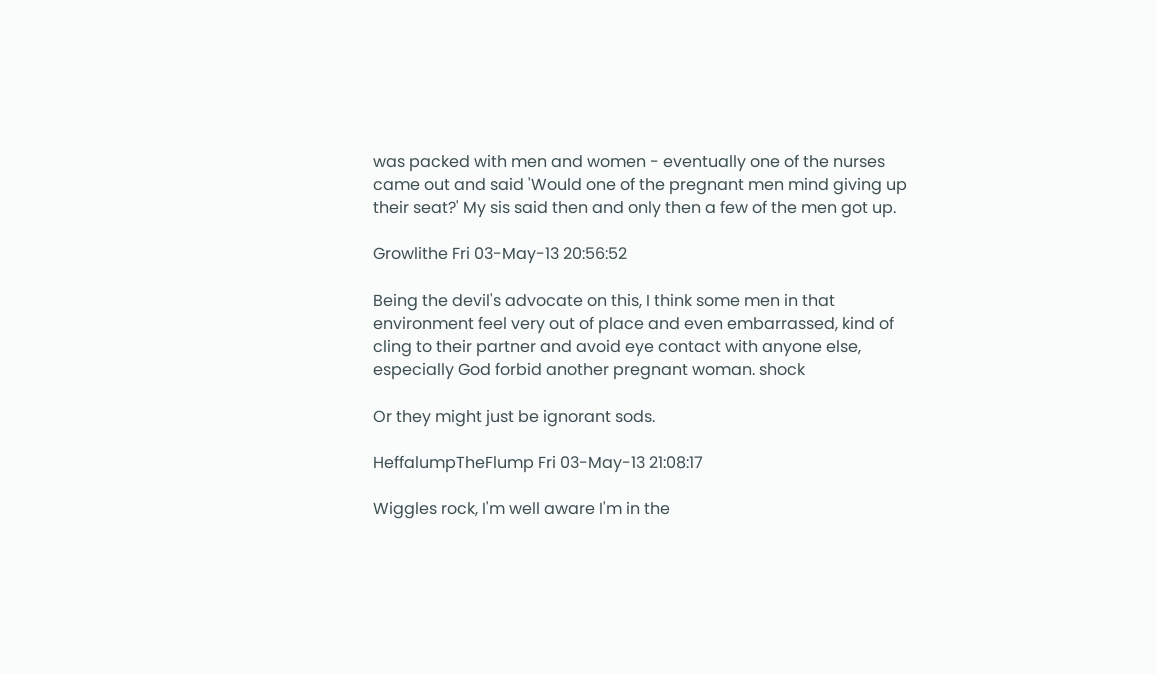was packed with men and women - eventually one of the nurses came out and said 'Would one of the pregnant men mind giving up their seat?' My sis said then and only then a few of the men got up.

Growlithe Fri 03-May-13 20:56:52

Being the devil's advocate on this, I think some men in that environment feel very out of place and even embarrassed, kind of cling to their partner and avoid eye contact with anyone else, especially God forbid another pregnant woman. shock

Or they might just be ignorant sods.

HeffalumpTheFlump Fri 03-May-13 21:08:17

Wiggles rock, I'm well aware I'm in the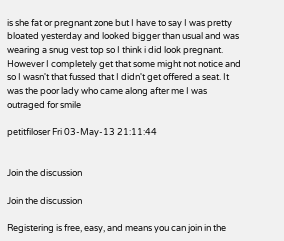is she fat or pregnant zone but I have to say I was pretty bloated yesterday and looked bigger than usual and was wearing a snug vest top so I think i did look pregnant. However I completely get that some might not notice and so I wasn't that fussed that I didn't get offered a seat. It was the poor lady who came along after me I was outraged for smile

petitfiloser Fri 03-May-13 21:11:44


Join the discussion

Join the discussion

Registering is free, easy, and means you can join in the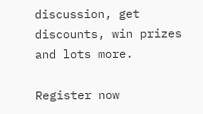discussion, get discounts, win prizes and lots more.

Register now